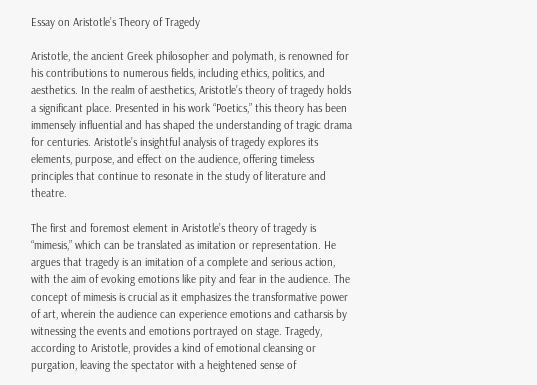Essay on Aristotle’s Theory of Tragedy

Aristotle, the ancient Greek philosopher and polymath, is renowned for his contributions to numerous fields, including ethics, politics, and aesthetics. In the realm of aesthetics, Aristotle’s theory of tragedy holds a significant place. Presented in his work “Poetics,” this theory has been immensely influential and has shaped the understanding of tragic drama for centuries. Aristotle’s insightful analysis of tragedy explores its elements, purpose, and effect on the audience, offering timeless principles that continue to resonate in the study of literature and theatre.

The first and foremost element in Aristotle’s theory of tragedy is “mimesis,” which can be translated as imitation or representation. He argues that tragedy is an imitation of a complete and serious action, with the aim of evoking emotions like pity and fear in the audience. The concept of mimesis is crucial as it emphasizes the transformative power of art, wherein the audience can experience emotions and catharsis by witnessing the events and emotions portrayed on stage. Tragedy, according to Aristotle, provides a kind of emotional cleansing or purgation, leaving the spectator with a heightened sense of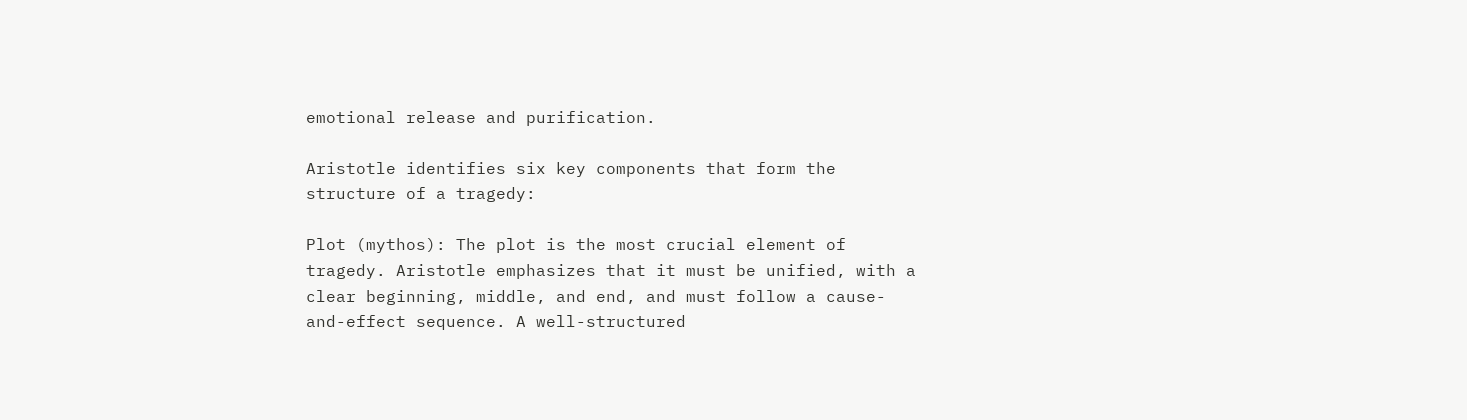emotional release and purification.

Aristotle identifies six key components that form the structure of a tragedy:

Plot (mythos): The plot is the most crucial element of tragedy. Aristotle emphasizes that it must be unified, with a clear beginning, middle, and end, and must follow a cause-and-effect sequence. A well-structured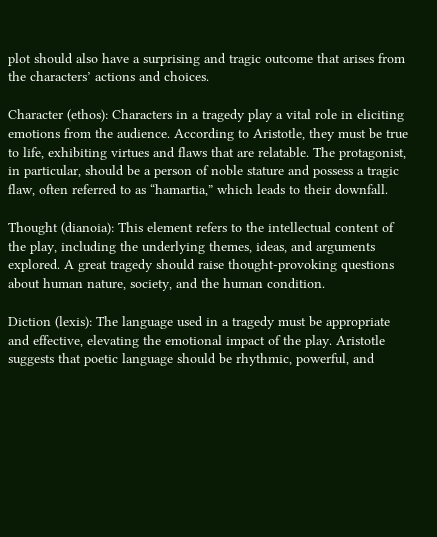plot should also have a surprising and tragic outcome that arises from the characters’ actions and choices.

Character (ethos): Characters in a tragedy play a vital role in eliciting emotions from the audience. According to Aristotle, they must be true to life, exhibiting virtues and flaws that are relatable. The protagonist, in particular, should be a person of noble stature and possess a tragic flaw, often referred to as “hamartia,” which leads to their downfall.

Thought (dianoia): This element refers to the intellectual content of the play, including the underlying themes, ideas, and arguments explored. A great tragedy should raise thought-provoking questions about human nature, society, and the human condition.

Diction (lexis): The language used in a tragedy must be appropriate and effective, elevating the emotional impact of the play. Aristotle suggests that poetic language should be rhythmic, powerful, and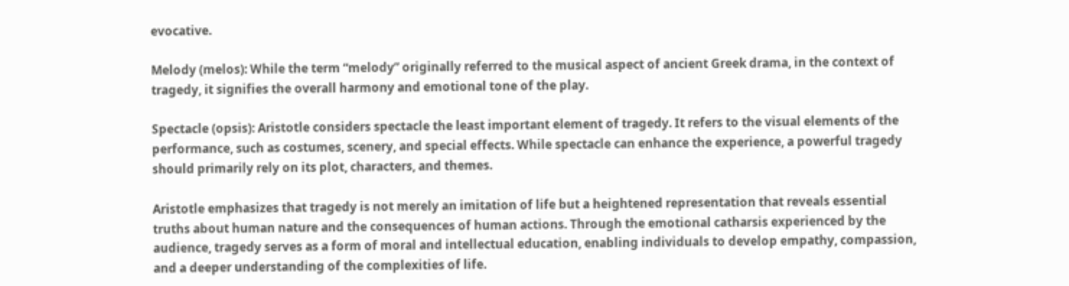evocative.

Melody (melos): While the term “melody” originally referred to the musical aspect of ancient Greek drama, in the context of tragedy, it signifies the overall harmony and emotional tone of the play.

Spectacle (opsis): Aristotle considers spectacle the least important element of tragedy. It refers to the visual elements of the performance, such as costumes, scenery, and special effects. While spectacle can enhance the experience, a powerful tragedy should primarily rely on its plot, characters, and themes.

Aristotle emphasizes that tragedy is not merely an imitation of life but a heightened representation that reveals essential truths about human nature and the consequences of human actions. Through the emotional catharsis experienced by the audience, tragedy serves as a form of moral and intellectual education, enabling individuals to develop empathy, compassion, and a deeper understanding of the complexities of life.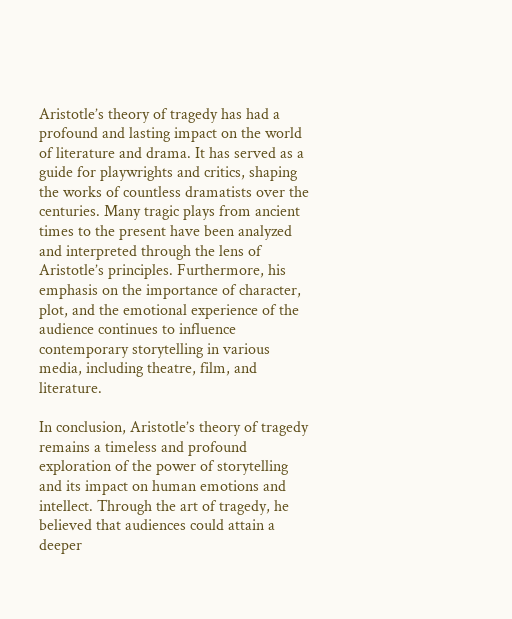Aristotle’s theory of tragedy has had a profound and lasting impact on the world of literature and drama. It has served as a guide for playwrights and critics, shaping the works of countless dramatists over the centuries. Many tragic plays from ancient times to the present have been analyzed and interpreted through the lens of Aristotle’s principles. Furthermore, his emphasis on the importance of character, plot, and the emotional experience of the audience continues to influence contemporary storytelling in various media, including theatre, film, and literature.

In conclusion, Aristotle’s theory of tragedy remains a timeless and profound exploration of the power of storytelling and its impact on human emotions and intellect. Through the art of tragedy, he believed that audiences could attain a deeper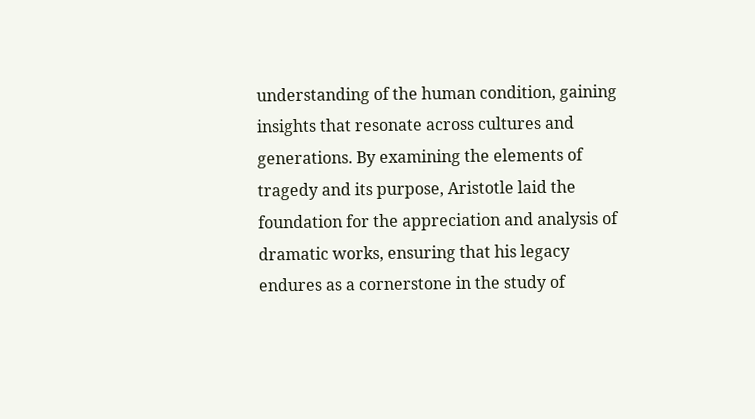understanding of the human condition, gaining insights that resonate across cultures and generations. By examining the elements of tragedy and its purpose, Aristotle laid the foundation for the appreciation and analysis of dramatic works, ensuring that his legacy endures as a cornerstone in the study of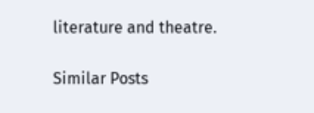literature and theatre.

Similar Posts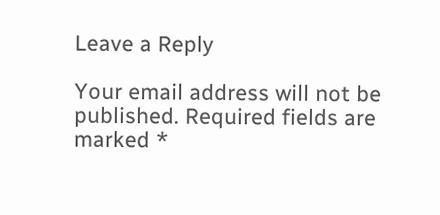Leave a Reply

Your email address will not be published. Required fields are marked *